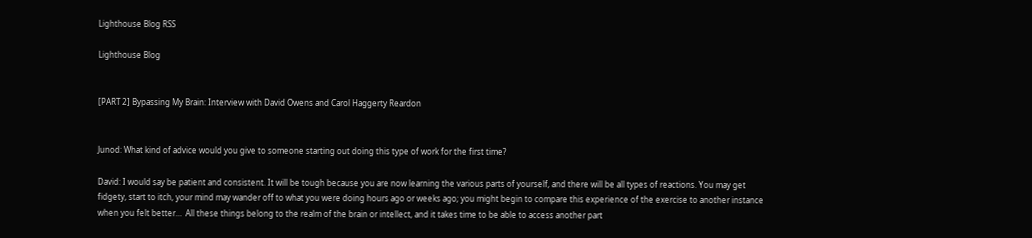Lighthouse Blog RSS

Lighthouse Blog


[PART 2] Bypassing My Brain: Interview with David Owens and Carol Haggerty Reardon


Junod: What kind of advice would you give to someone starting out doing this type of work for the first time?

David: I would say be patient and consistent. It will be tough because you are now learning the various parts of yourself, and there will be all types of reactions. You may get fidgety, start to itch, your mind may wander off to what you were doing hours ago or weeks ago; you might begin to compare this experience of the exercise to another instance when you felt better…  All these things belong to the realm of the brain or intellect, and it takes time to be able to access another part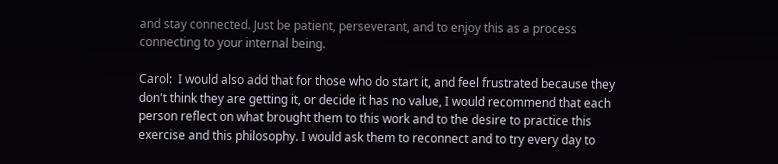and stay connected. Just be patient, perseverant, and to enjoy this as a process connecting to your internal being.

Carol:  I would also add that for those who do start it, and feel frustrated because they don't think they are getting it, or decide it has no value, I would recommend that each person reflect on what brought them to this work and to the desire to practice this exercise and this philosophy. I would ask them to reconnect and to try every day to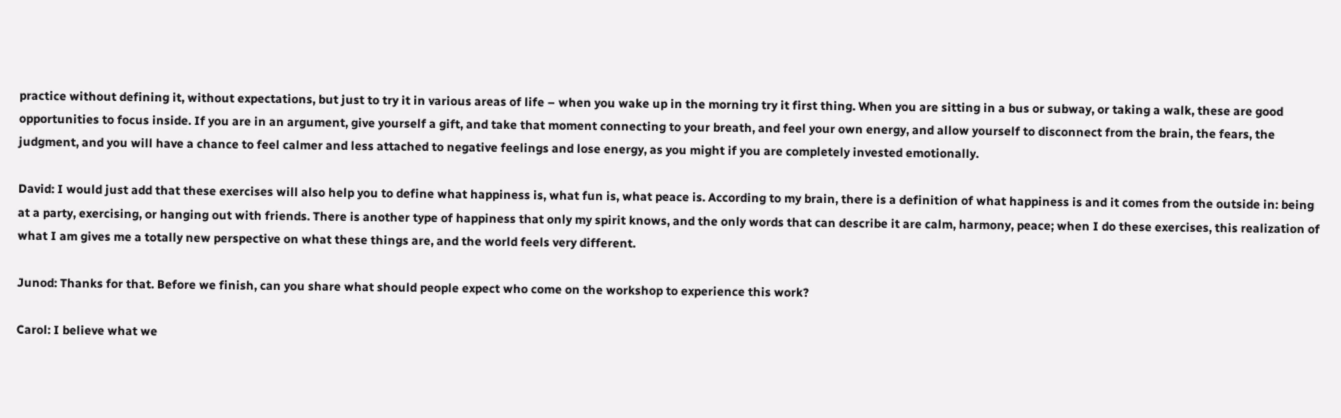practice without defining it, without expectations, but just to try it in various areas of life – when you wake up in the morning try it first thing. When you are sitting in a bus or subway, or taking a walk, these are good opportunities to focus inside. If you are in an argument, give yourself a gift, and take that moment connecting to your breath, and feel your own energy, and allow yourself to disconnect from the brain, the fears, the judgment, and you will have a chance to feel calmer and less attached to negative feelings and lose energy, as you might if you are completely invested emotionally.

David: I would just add that these exercises will also help you to define what happiness is, what fun is, what peace is. According to my brain, there is a definition of what happiness is and it comes from the outside in: being at a party, exercising, or hanging out with friends. There is another type of happiness that only my spirit knows, and the only words that can describe it are calm, harmony, peace; when I do these exercises, this realization of what I am gives me a totally new perspective on what these things are, and the world feels very different.

Junod: Thanks for that. Before we finish, can you share what should people expect who come on the workshop to experience this work?

Carol: I believe what we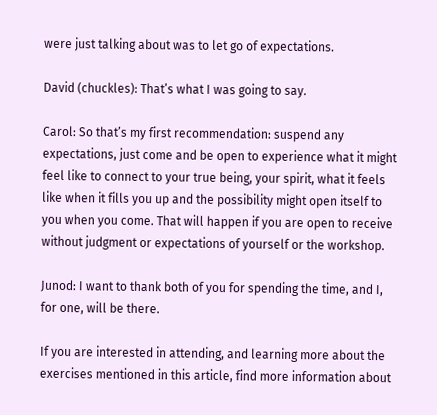were just talking about was to let go of expectations.

David (chuckles): That’s what I was going to say.

Carol: So that’s my first recommendation: suspend any expectations, just come and be open to experience what it might feel like to connect to your true being, your spirit, what it feels like when it fills you up and the possibility might open itself to you when you come. That will happen if you are open to receive without judgment or expectations of yourself or the workshop.

Junod: I want to thank both of you for spending the time, and I, for one, will be there.

If you are interested in attending, and learning more about the exercises mentioned in this article, find more information about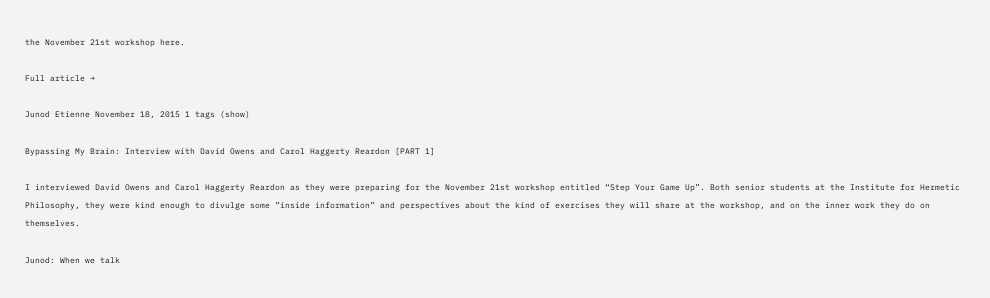the November 21st workshop here.

Full article →

Junod Etienne November 18, 2015 1 tags (show)

Bypassing My Brain: Interview with David Owens and Carol Haggerty Reardon [PART 1]

I interviewed David Owens and Carol Haggerty Reardon as they were preparing for the November 21st workshop entitled “Step Your Game Up”. Both senior students at the Institute for Hermetic Philosophy, they were kind enough to divulge some ”inside information” and perspectives about the kind of exercises they will share at the workshop, and on the inner work they do on themselves.

Junod: When we talk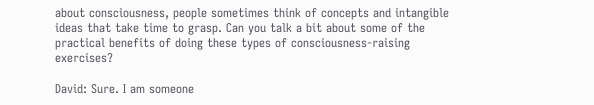about consciousness, people sometimes think of concepts and intangible ideas that take time to grasp. Can you talk a bit about some of the practical benefits of doing these types of consciousness-raising exercises?

David: Sure. I am someone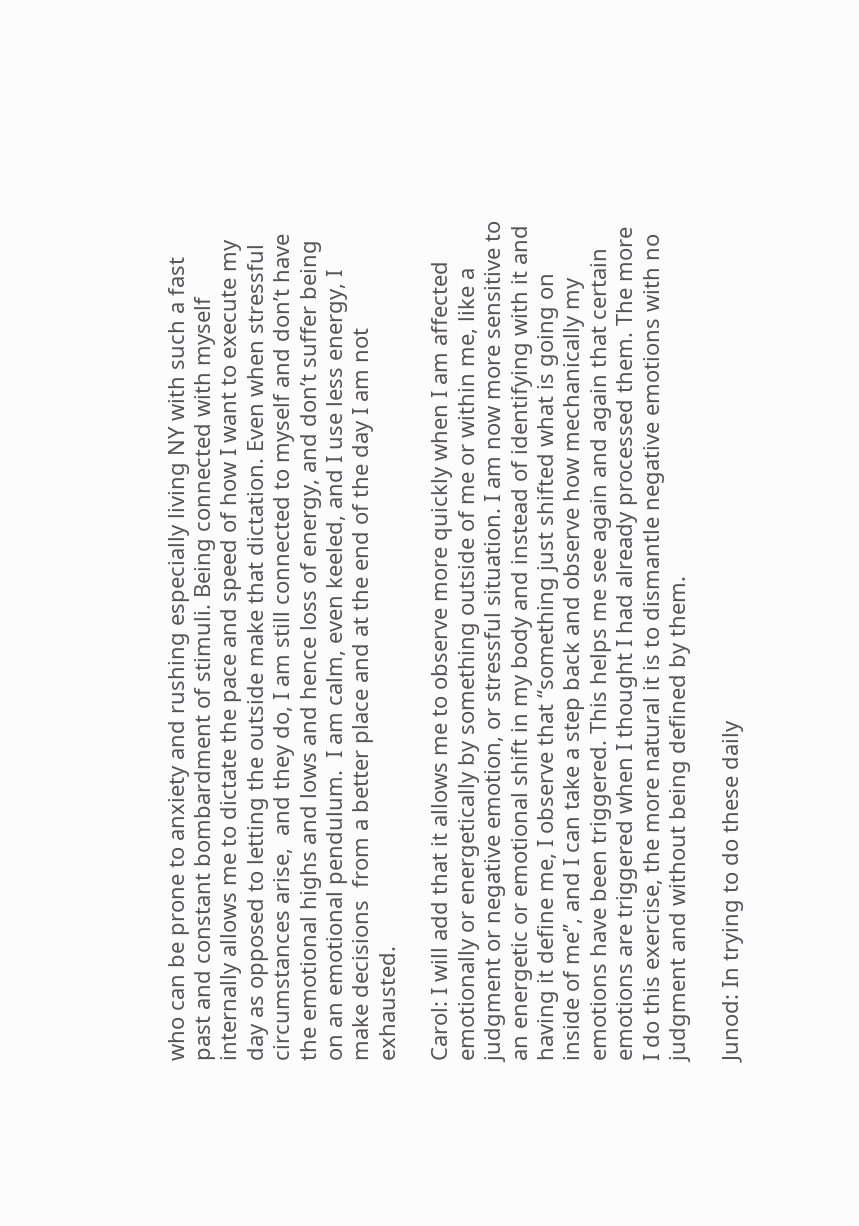who can be prone to anxiety and rushing especially living NY with such a fast past and constant bombardment of stimuli. Being connected with myself internally allows me to dictate the pace and speed of how I want to execute my day as opposed to letting the outside make that dictation. Even when stressful circumstances arise,  and they do, I am still connected to myself and don’t have the emotional highs and lows and hence loss of energy, and don’t suffer being on an emotional pendulum.  I am calm, even keeled, and I use less energy, I make decisions  from a better place and at the end of the day I am not exhausted.

Carol: I will add that it allows me to observe more quickly when I am affected emotionally or energetically by something outside of me or within me, like a judgment or negative emotion, or stressful situation. I am now more sensitive to an energetic or emotional shift in my body and instead of identifying with it and having it define me, I observe that “something just shifted what is going on inside of me”, and I can take a step back and observe how mechanically my emotions have been triggered. This helps me see again and again that certain emotions are triggered when I thought I had already processed them. The more I do this exercise, the more natural it is to dismantle negative emotions with no judgment and without being defined by them.

Junod: In trying to do these daily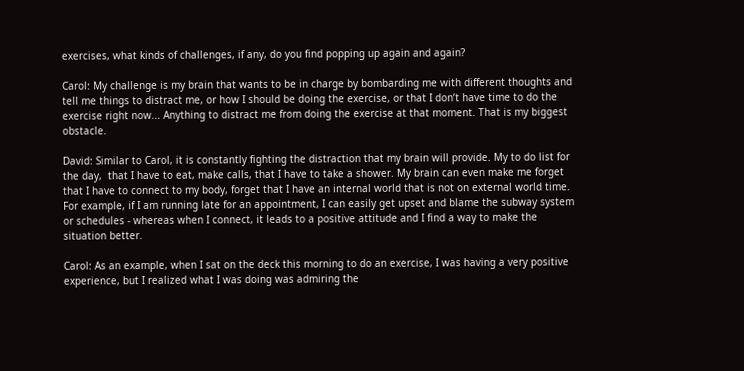exercises, what kinds of challenges, if any, do you find popping up again and again?

Carol: My challenge is my brain that wants to be in charge by bombarding me with different thoughts and tell me things to distract me, or how I should be doing the exercise, or that I don’t have time to do the exercise right now... Anything to distract me from doing the exercise at that moment. That is my biggest obstacle.

David: Similar to Carol, it is constantly fighting the distraction that my brain will provide. My to do list for the day,  that I have to eat, make calls, that I have to take a shower. My brain can even make me forget that I have to connect to my body, forget that I have an internal world that is not on external world time. For example, if I am running late for an appointment, I can easily get upset and blame the subway system or schedules - whereas when I connect, it leads to a positive attitude and I find a way to make the situation better.

Carol: As an example, when I sat on the deck this morning to do an exercise, I was having a very positive experience, but I realized what I was doing was admiring the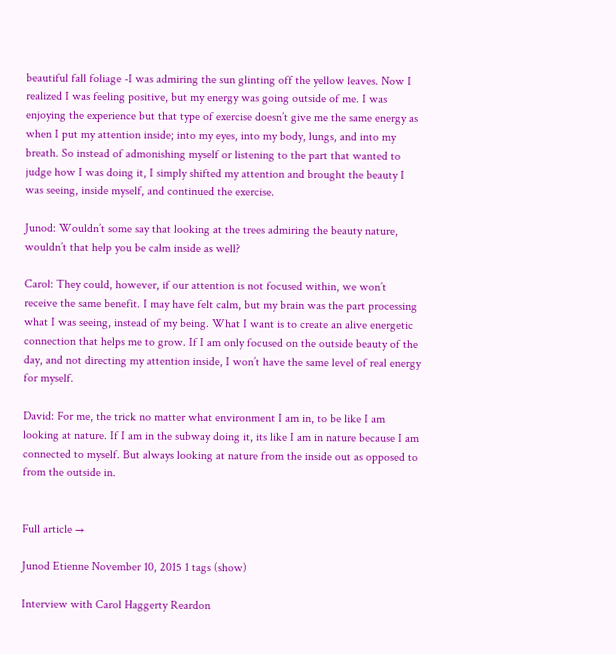beautiful fall foliage -I was admiring the sun glinting off the yellow leaves. Now I realized I was feeling positive, but my energy was going outside of me. I was enjoying the experience but that type of exercise doesn’t give me the same energy as when I put my attention inside; into my eyes, into my body, lungs, and into my breath. So instead of admonishing myself or listening to the part that wanted to judge how I was doing it, I simply shifted my attention and brought the beauty I was seeing, inside myself, and continued the exercise.

Junod: Wouldn’t some say that looking at the trees admiring the beauty nature, wouldn’t that help you be calm inside as well?

Carol: They could, however, if our attention is not focused within, we won’t receive the same benefit. I may have felt calm, but my brain was the part processing what I was seeing, instead of my being. What I want is to create an alive energetic connection that helps me to grow. If I am only focused on the outside beauty of the day, and not directing my attention inside, I won’t have the same level of real energy for myself.

David: For me, the trick no matter what environment I am in, to be like I am looking at nature. If I am in the subway doing it, its like I am in nature because I am connected to myself. But always looking at nature from the inside out as opposed to from the outside in.


Full article →

Junod Etienne November 10, 2015 1 tags (show)

Interview with Carol Haggerty Reardon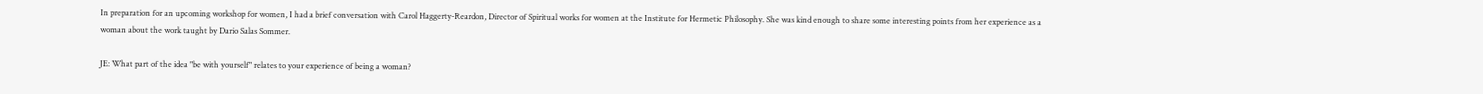In preparation for an upcoming workshop for women, I had a brief conversation with Carol Haggerty-Reardon, Director of Spiritual works for women at the Institute for Hermetic Philosophy. She was kind enough to share some interesting points from her experience as a woman about the work taught by Dario Salas Sommer.

JE: What part of the idea "be with yourself" relates to your experience of being a woman?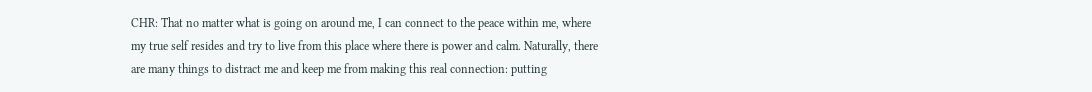CHR: That no matter what is going on around me, I can connect to the peace within me, where my true self resides and try to live from this place where there is power and calm. Naturally, there are many things to distract me and keep me from making this real connection: putting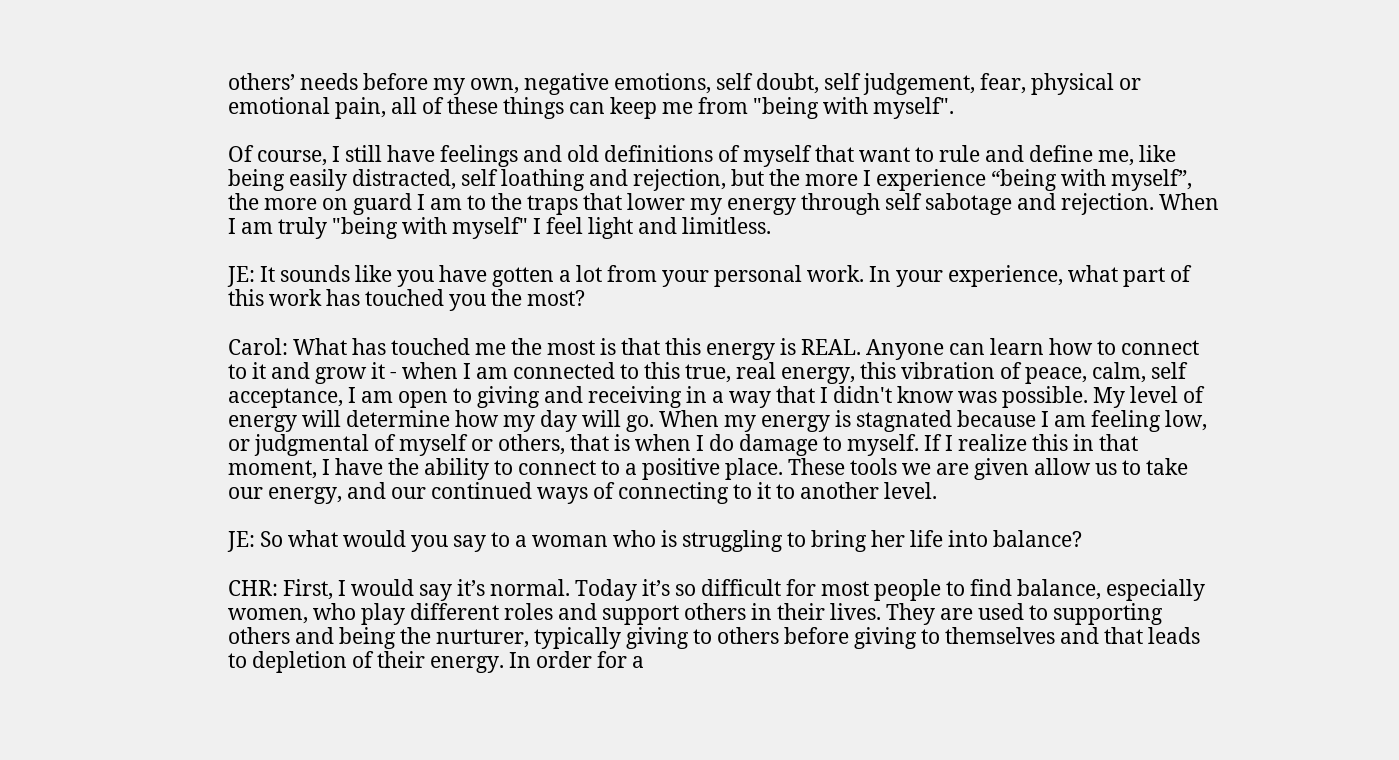others’ needs before my own, negative emotions, self doubt, self judgement, fear, physical or emotional pain, all of these things can keep me from "being with myself".

Of course, I still have feelings and old definitions of myself that want to rule and define me, like being easily distracted, self loathing and rejection, but the more I experience “being with myself”, the more on guard I am to the traps that lower my energy through self sabotage and rejection. When I am truly "being with myself" I feel light and limitless.

JE: It sounds like you have gotten a lot from your personal work. In your experience, what part of this work has touched you the most?

Carol: What has touched me the most is that this energy is REAL. Anyone can learn how to connect to it and grow it - when I am connected to this true, real energy, this vibration of peace, calm, self acceptance, I am open to giving and receiving in a way that I didn't know was possible. My level of energy will determine how my day will go. When my energy is stagnated because I am feeling low, or judgmental of myself or others, that is when I do damage to myself. If I realize this in that moment, I have the ability to connect to a positive place. These tools we are given allow us to take our energy, and our continued ways of connecting to it to another level.

JE: So what would you say to a woman who is struggling to bring her life into balance?

CHR: First, I would say it’s normal. Today it’s so difficult for most people to find balance, especially women, who play different roles and support others in their lives. They are used to supporting others and being the nurturer, typically giving to others before giving to themselves and that leads to depletion of their energy. In order for a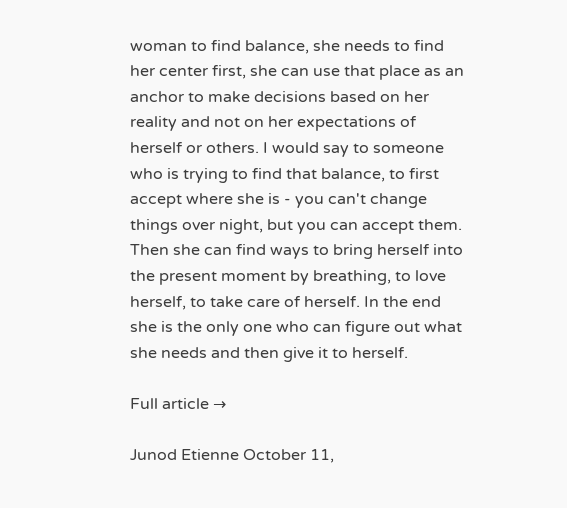woman to find balance, she needs to find her center first, she can use that place as an anchor to make decisions based on her reality and not on her expectations of herself or others. I would say to someone who is trying to find that balance, to first accept where she is - you can't change things over night, but you can accept them. Then she can find ways to bring herself into the present moment by breathing, to love herself, to take care of herself. In the end she is the only one who can figure out what she needs and then give it to herself.

Full article →

Junod Etienne October 11,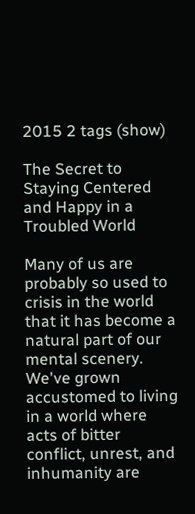2015 2 tags (show)

The Secret to Staying Centered and Happy in a Troubled World

Many of us are probably so used to crisis in the world that it has become a natural part of our mental scenery. We've grown accustomed to living in a world where acts of bitter conflict, unrest, and inhumanity are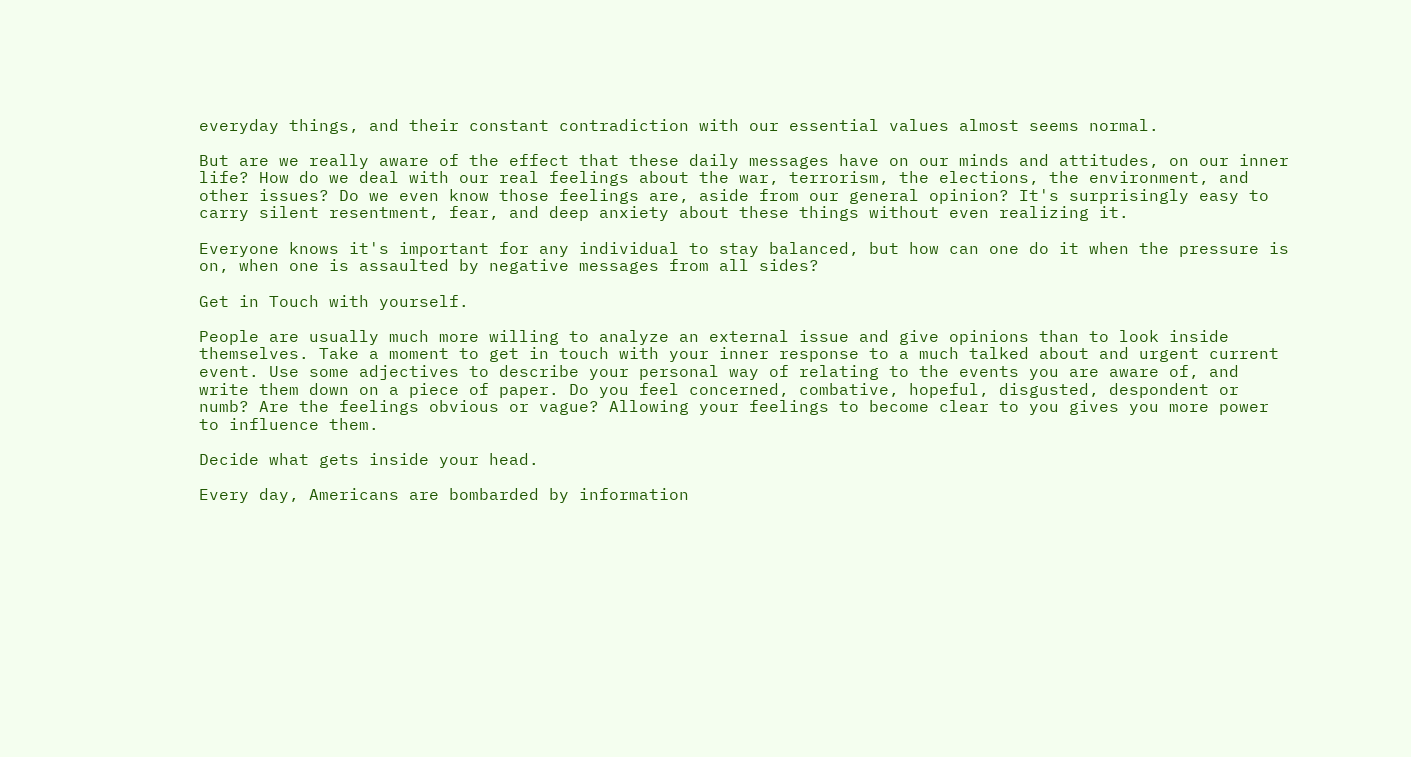everyday things, and their constant contradiction with our essential values almost seems normal.

But are we really aware of the effect that these daily messages have on our minds and attitudes, on our inner life? How do we deal with our real feelings about the war, terrorism, the elections, the environment, and other issues? Do we even know those feelings are, aside from our general opinion? It's surprisingly easy to carry silent resentment, fear, and deep anxiety about these things without even realizing it.

Everyone knows it's important for any individual to stay balanced, but how can one do it when the pressure is on, when one is assaulted by negative messages from all sides?

Get in Touch with yourself.

People are usually much more willing to analyze an external issue and give opinions than to look inside themselves. Take a moment to get in touch with your inner response to a much talked about and urgent current event. Use some adjectives to describe your personal way of relating to the events you are aware of, and write them down on a piece of paper. Do you feel concerned, combative, hopeful, disgusted, despondent or numb? Are the feelings obvious or vague? Allowing your feelings to become clear to you gives you more power to influence them.

Decide what gets inside your head.

Every day, Americans are bombarded by information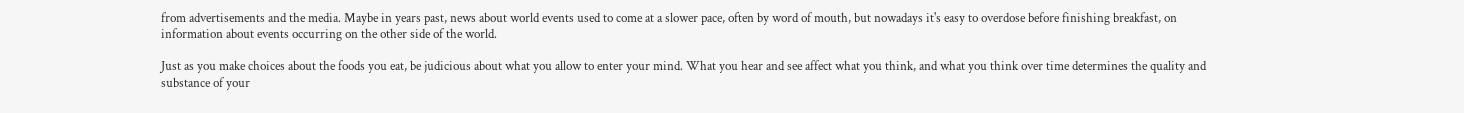from advertisements and the media. Maybe in years past, news about world events used to come at a slower pace, often by word of mouth, but nowadays it's easy to overdose before finishing breakfast, on information about events occurring on the other side of the world.

Just as you make choices about the foods you eat, be judicious about what you allow to enter your mind. What you hear and see affect what you think, and what you think over time determines the quality and substance of your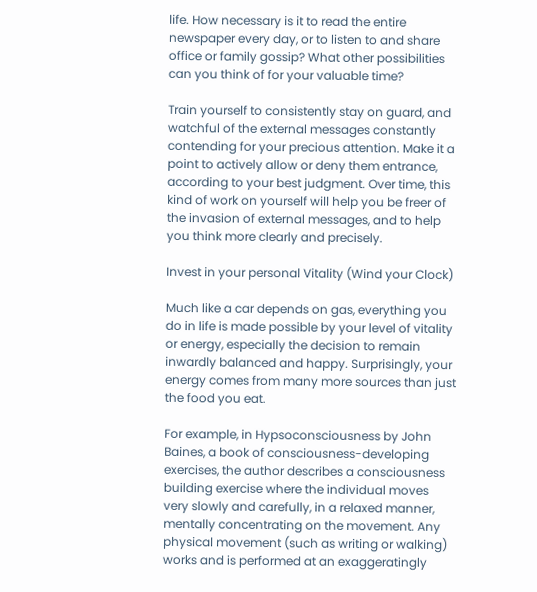life. How necessary is it to read the entire newspaper every day, or to listen to and share office or family gossip? What other possibilities can you think of for your valuable time?

Train yourself to consistently stay on guard, and watchful of the external messages constantly contending for your precious attention. Make it a point to actively allow or deny them entrance, according to your best judgment. Over time, this kind of work on yourself will help you be freer of the invasion of external messages, and to help you think more clearly and precisely.

Invest in your personal Vitality (Wind your Clock)

Much like a car depends on gas, everything you do in life is made possible by your level of vitality or energy, especially the decision to remain inwardly balanced and happy. Surprisingly, your energy comes from many more sources than just the food you eat.

For example, in Hypsoconsciousness by John Baines, a book of consciousness-developing exercises, the author describes a consciousness building exercise where the individual moves very slowly and carefully, in a relaxed manner, mentally concentrating on the movement. Any physical movement (such as writing or walking) works and is performed at an exaggeratingly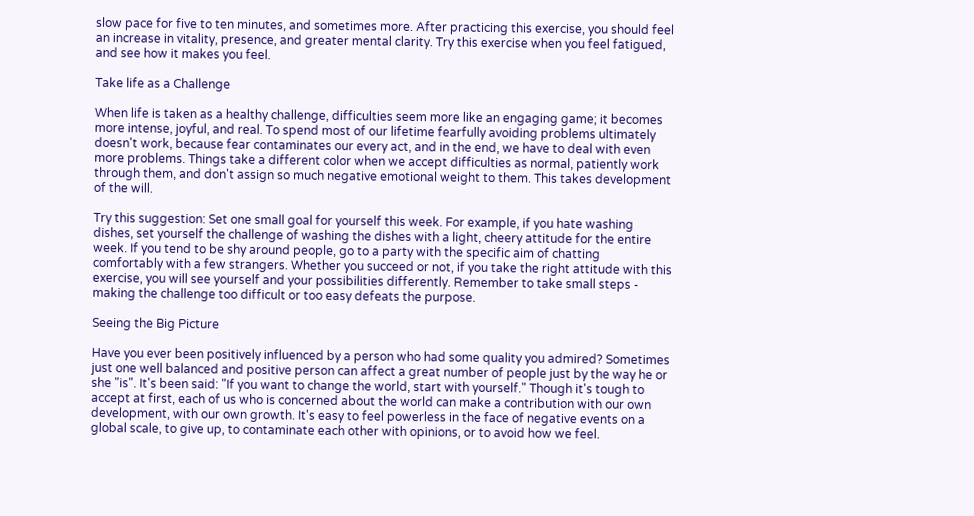slow pace for five to ten minutes, and sometimes more. After practicing this exercise, you should feel an increase in vitality, presence, and greater mental clarity. Try this exercise when you feel fatigued, and see how it makes you feel.

Take life as a Challenge

When life is taken as a healthy challenge, difficulties seem more like an engaging game; it becomes more intense, joyful, and real. To spend most of our lifetime fearfully avoiding problems ultimately doesn't work, because fear contaminates our every act, and in the end, we have to deal with even more problems. Things take a different color when we accept difficulties as normal, patiently work through them, and don't assign so much negative emotional weight to them. This takes development of the will.

Try this suggestion: Set one small goal for yourself this week. For example, if you hate washing dishes, set yourself the challenge of washing the dishes with a light, cheery attitude for the entire week. If you tend to be shy around people, go to a party with the specific aim of chatting comfortably with a few strangers. Whether you succeed or not, if you take the right attitude with this exercise, you will see yourself and your possibilities differently. Remember to take small steps - making the challenge too difficult or too easy defeats the purpose.

Seeing the Big Picture

Have you ever been positively influenced by a person who had some quality you admired? Sometimes just one well balanced and positive person can affect a great number of people just by the way he or she "is". It's been said: "If you want to change the world, start with yourself." Though it's tough to accept at first, each of us who is concerned about the world can make a contribution with our own development, with our own growth. It's easy to feel powerless in the face of negative events on a global scale, to give up, to contaminate each other with opinions, or to avoid how we feel.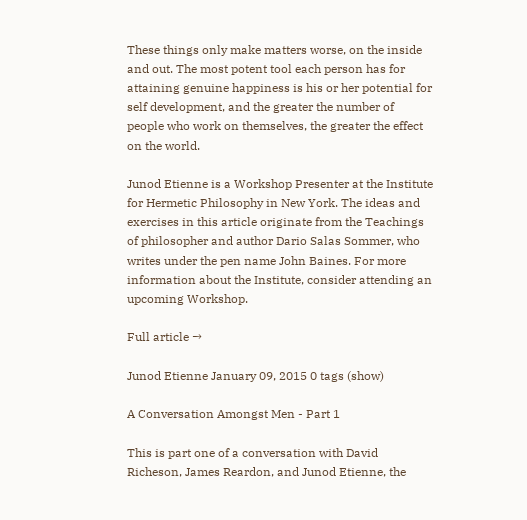These things only make matters worse, on the inside and out. The most potent tool each person has for attaining genuine happiness is his or her potential for self development, and the greater the number of people who work on themselves, the greater the effect on the world.

Junod Etienne is a Workshop Presenter at the Institute for Hermetic Philosophy in New York. The ideas and exercises in this article originate from the Teachings of philosopher and author Dario Salas Sommer, who writes under the pen name John Baines. For more information about the Institute, consider attending an upcoming Workshop.

Full article →

Junod Etienne January 09, 2015 0 tags (show)

A Conversation Amongst Men - Part 1

This is part one of a conversation with David Richeson, James Reardon, and Junod Etienne, the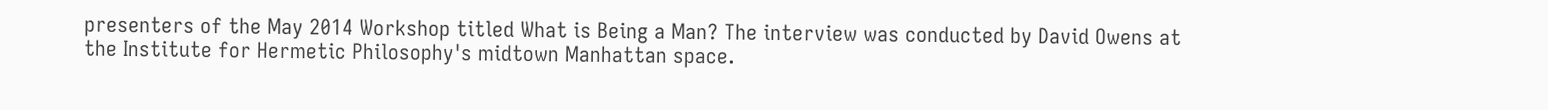presenters of the May 2014 Workshop titled What is Being a Man? The interview was conducted by David Owens at the Institute for Hermetic Philosophy's midtown Manhattan space.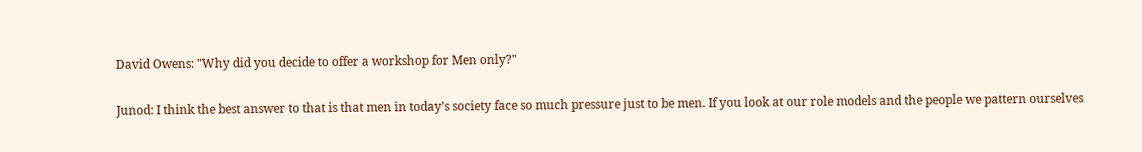David Owens: "Why did you decide to offer a workshop for Men only?"

Junod: I think the best answer to that is that men in today’s society face so much pressure just to be men. If you look at our role models and the people we pattern ourselves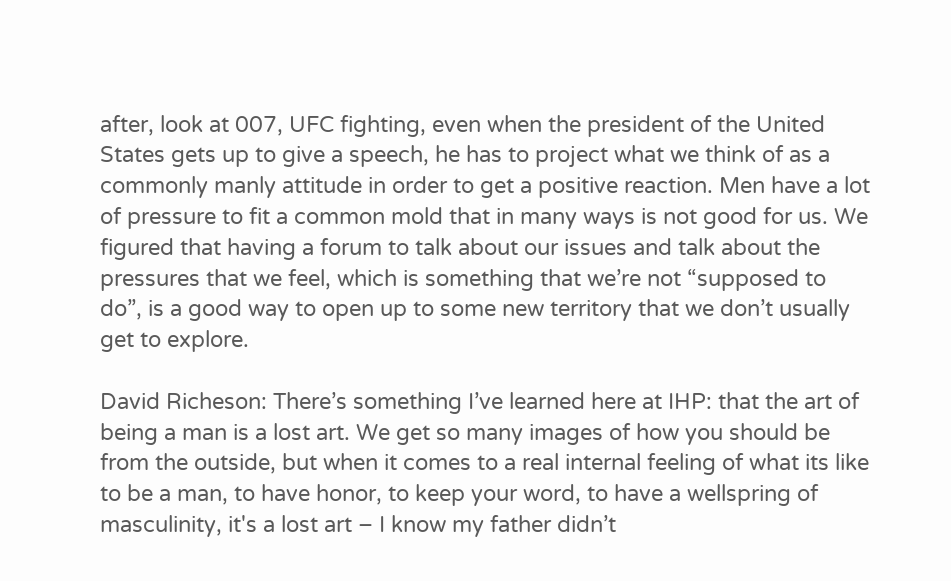after, look at 007, UFC fighting, even when the president of the United States gets up to give a speech, he has to project what we think of as a commonly manly attitude in order to get a positive reaction. Men have a lot of pressure to fit a common mold that in many ways is not good for us. We figured that having a forum to talk about our issues and talk about the pressures that we feel, which is something that we’re not “supposed to do”, is a good way to open up to some new territory that we don’t usually get to explore.

David Richeson: There’s something I’ve learned here at IHP: that the art of being a man is a lost art. We get so many images of how you should be from the outside, but when it comes to a real internal feeling of what its like to be a man, to have honor, to keep your word, to have a wellspring of masculinity, it's a lost art – I know my father didn’t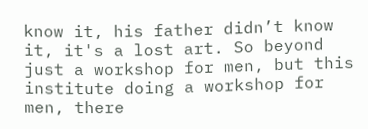know it, his father didn’t know it, it's a lost art. So beyond just a workshop for men, but this institute doing a workshop for men, there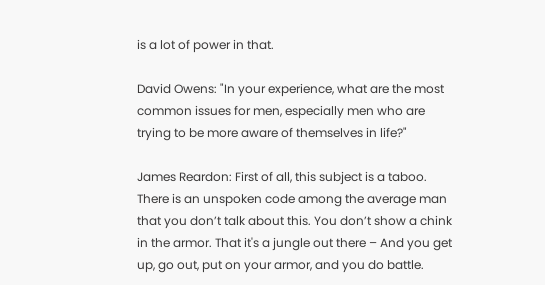is a lot of power in that.

David Owens: "In your experience, what are the most common issues for men, especially men who are trying to be more aware of themselves in life?"

James Reardon: First of all, this subject is a taboo. There is an unspoken code among the average man that you don’t talk about this. You don’t show a chink in the armor. That it's a jungle out there – And you get up, go out, put on your armor, and you do battle.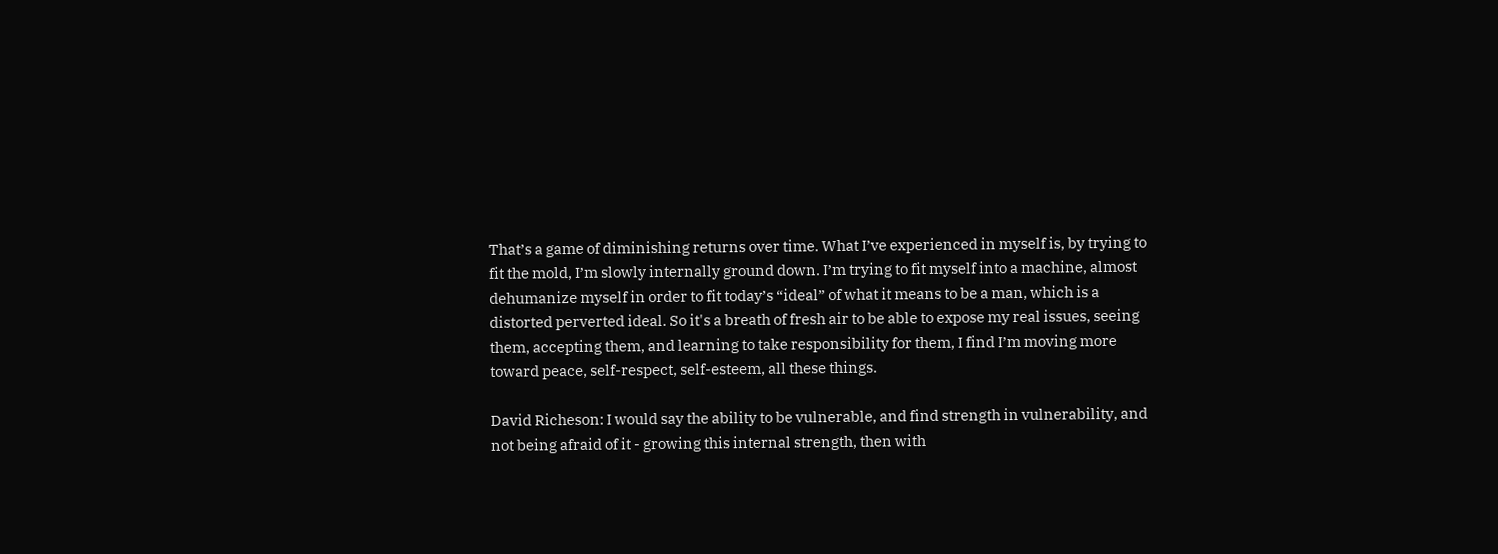That’s a game of diminishing returns over time. What I’ve experienced in myself is, by trying to fit the mold, I’m slowly internally ground down. I’m trying to fit myself into a machine, almost dehumanize myself in order to fit today’s “ideal” of what it means to be a man, which is a distorted perverted ideal. So it's a breath of fresh air to be able to expose my real issues, seeing them, accepting them, and learning to take responsibility for them, I find I’m moving more toward peace, self-respect, self-esteem, all these things.

David Richeson: I would say the ability to be vulnerable, and find strength in vulnerability, and not being afraid of it - growing this internal strength, then with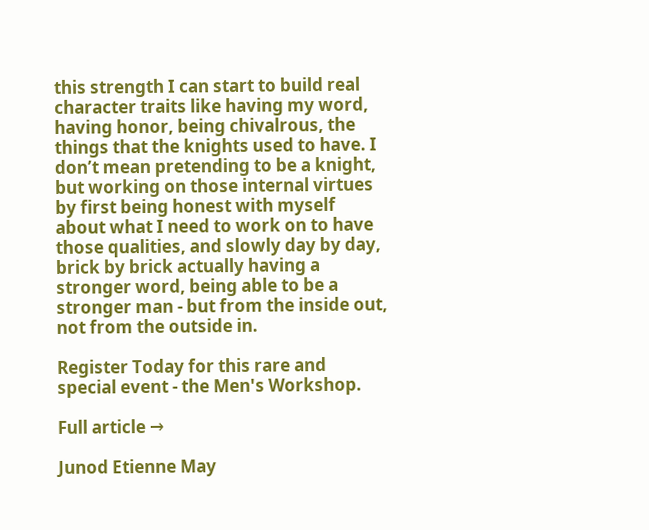this strength I can start to build real character traits like having my word, having honor, being chivalrous, the things that the knights used to have. I don’t mean pretending to be a knight, but working on those internal virtues by first being honest with myself about what I need to work on to have those qualities, and slowly day by day, brick by brick actually having a stronger word, being able to be a stronger man - but from the inside out, not from the outside in.

Register Today for this rare and special event - the Men's Workshop.

Full article →

Junod Etienne May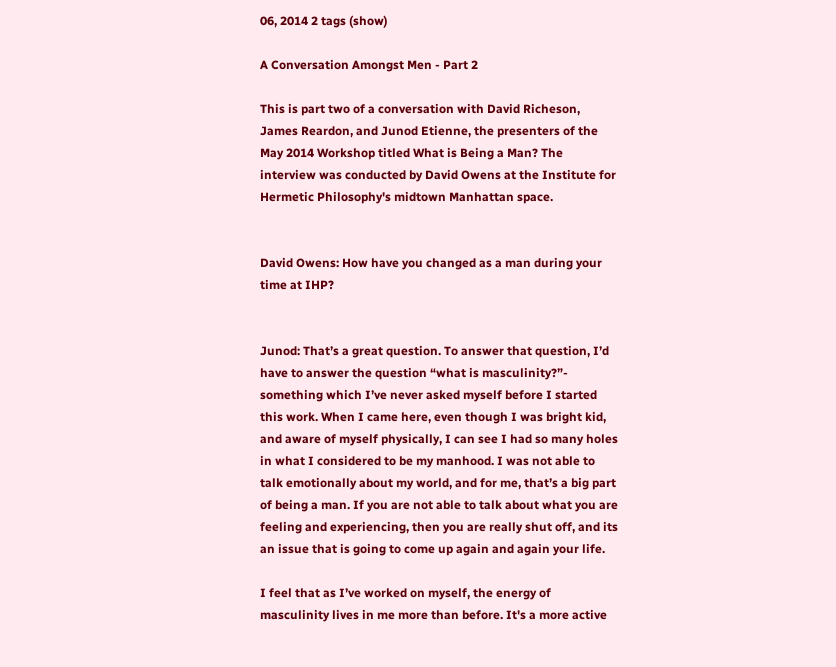06, 2014 2 tags (show)

A Conversation Amongst Men - Part 2

This is part two of a conversation with David Richeson, James Reardon, and Junod Etienne, the presenters of the May 2014 Workshop titled What is Being a Man? The interview was conducted by David Owens at the Institute for Hermetic Philosophy's midtown Manhattan space.


David Owens: How have you changed as a man during your time at IHP?


Junod: That’s a great question. To answer that question, I’d have to answer the question “what is masculinity?”- something which I’ve never asked myself before I started this work. When I came here, even though I was bright kid, and aware of myself physically, I can see I had so many holes in what I considered to be my manhood. I was not able to talk emotionally about my world, and for me, that’s a big part of being a man. If you are not able to talk about what you are feeling and experiencing, then you are really shut off, and its an issue that is going to come up again and again your life.

I feel that as I’ve worked on myself, the energy of masculinity lives in me more than before. It's a more active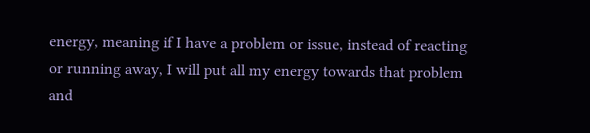energy, meaning if I have a problem or issue, instead of reacting or running away, I will put all my energy towards that problem and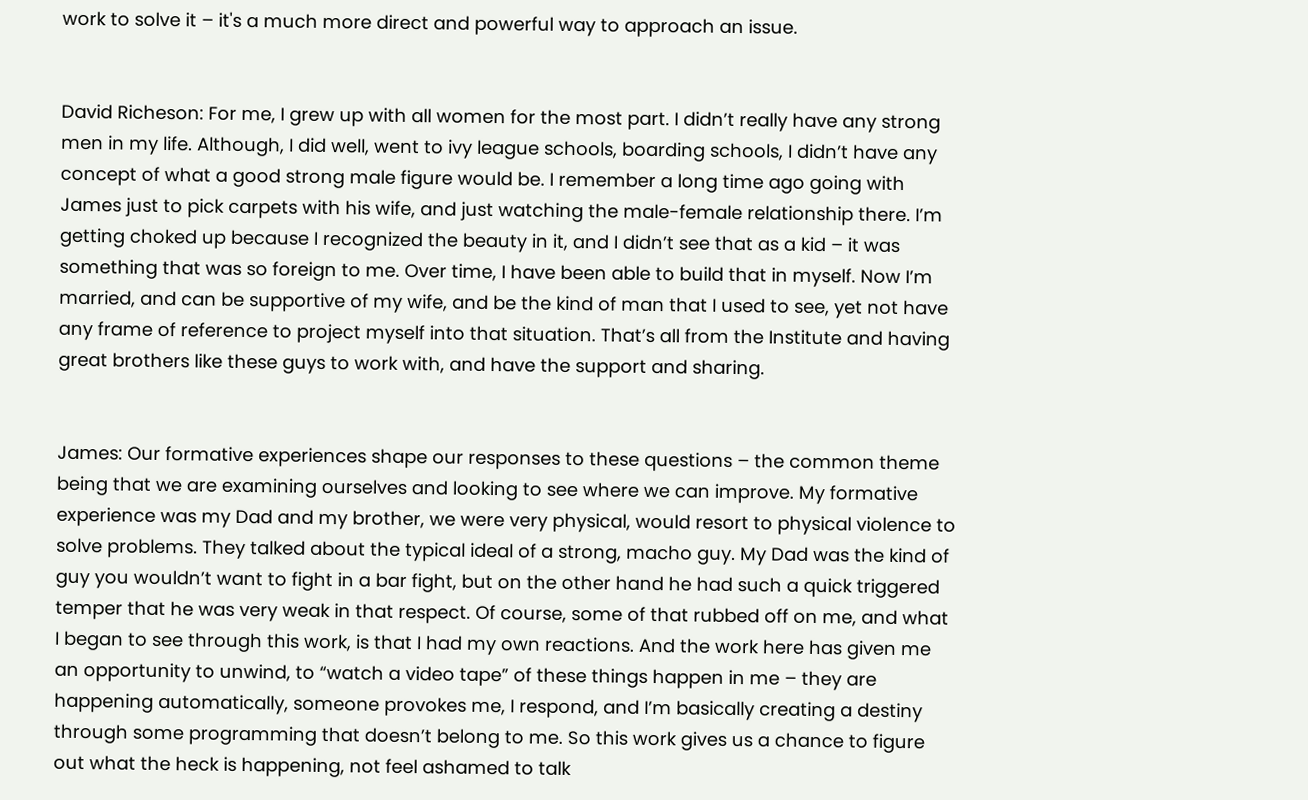work to solve it – it's a much more direct and powerful way to approach an issue.


David Richeson: For me, I grew up with all women for the most part. I didn’t really have any strong men in my life. Although, I did well, went to ivy league schools, boarding schools, I didn’t have any concept of what a good strong male figure would be. I remember a long time ago going with James just to pick carpets with his wife, and just watching the male-female relationship there. I’m getting choked up because I recognized the beauty in it, and I didn’t see that as a kid – it was something that was so foreign to me. Over time, I have been able to build that in myself. Now I’m married, and can be supportive of my wife, and be the kind of man that I used to see, yet not have any frame of reference to project myself into that situation. That’s all from the Institute and having great brothers like these guys to work with, and have the support and sharing.


James: Our formative experiences shape our responses to these questions – the common theme being that we are examining ourselves and looking to see where we can improve. My formative experience was my Dad and my brother, we were very physical, would resort to physical violence to solve problems. They talked about the typical ideal of a strong, macho guy. My Dad was the kind of guy you wouldn’t want to fight in a bar fight, but on the other hand he had such a quick triggered temper that he was very weak in that respect. Of course, some of that rubbed off on me, and what I began to see through this work, is that I had my own reactions. And the work here has given me an opportunity to unwind, to “watch a video tape” of these things happen in me – they are happening automatically, someone provokes me, I respond, and I’m basically creating a destiny through some programming that doesn’t belong to me. So this work gives us a chance to figure out what the heck is happening, not feel ashamed to talk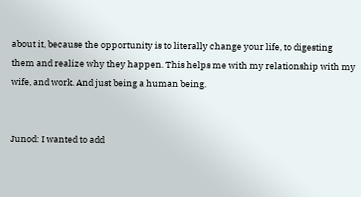about it, because the opportunity is to literally change your life, to digesting them and realize why they happen. This helps me with my relationship with my wife, and work. And just being a human being.


Junod: I wanted to add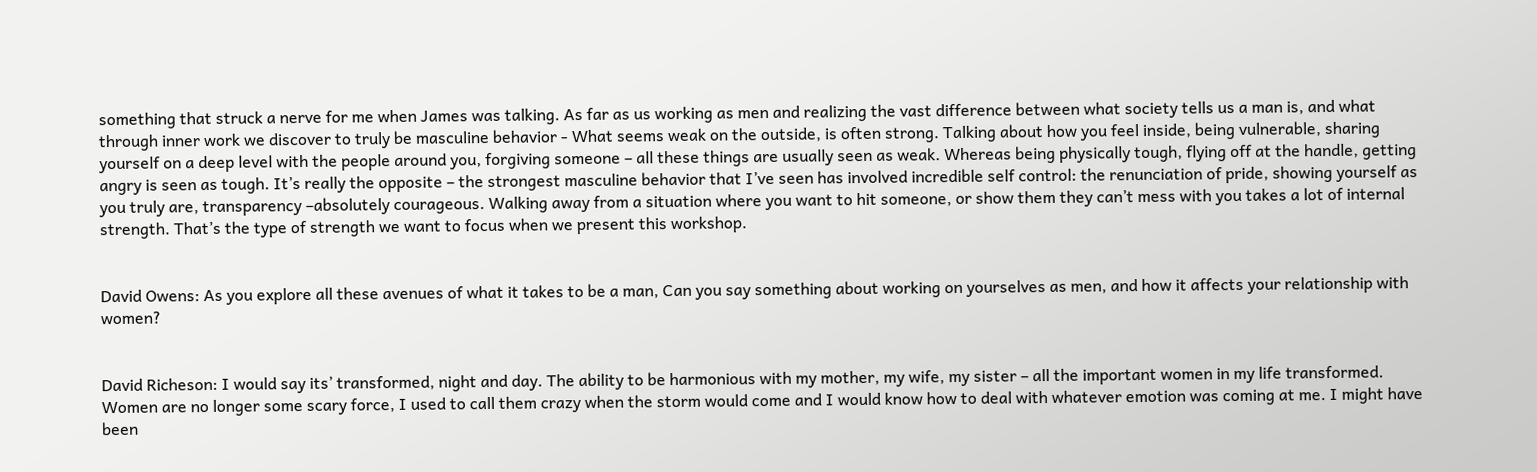something that struck a nerve for me when James was talking. As far as us working as men and realizing the vast difference between what society tells us a man is, and what through inner work we discover to truly be masculine behavior - What seems weak on the outside, is often strong. Talking about how you feel inside, being vulnerable, sharing yourself on a deep level with the people around you, forgiving someone – all these things are usually seen as weak. Whereas being physically tough, flying off at the handle, getting angry is seen as tough. It’s really the opposite – the strongest masculine behavior that I’ve seen has involved incredible self control: the renunciation of pride, showing yourself as you truly are, transparency –absolutely courageous. Walking away from a situation where you want to hit someone, or show them they can’t mess with you takes a lot of internal strength. That’s the type of strength we want to focus when we present this workshop.


David Owens: As you explore all these avenues of what it takes to be a man, Can you say something about working on yourselves as men, and how it affects your relationship with women?


David Richeson: I would say its’ transformed, night and day. The ability to be harmonious with my mother, my wife, my sister – all the important women in my life transformed. Women are no longer some scary force, I used to call them crazy when the storm would come and I would know how to deal with whatever emotion was coming at me. I might have been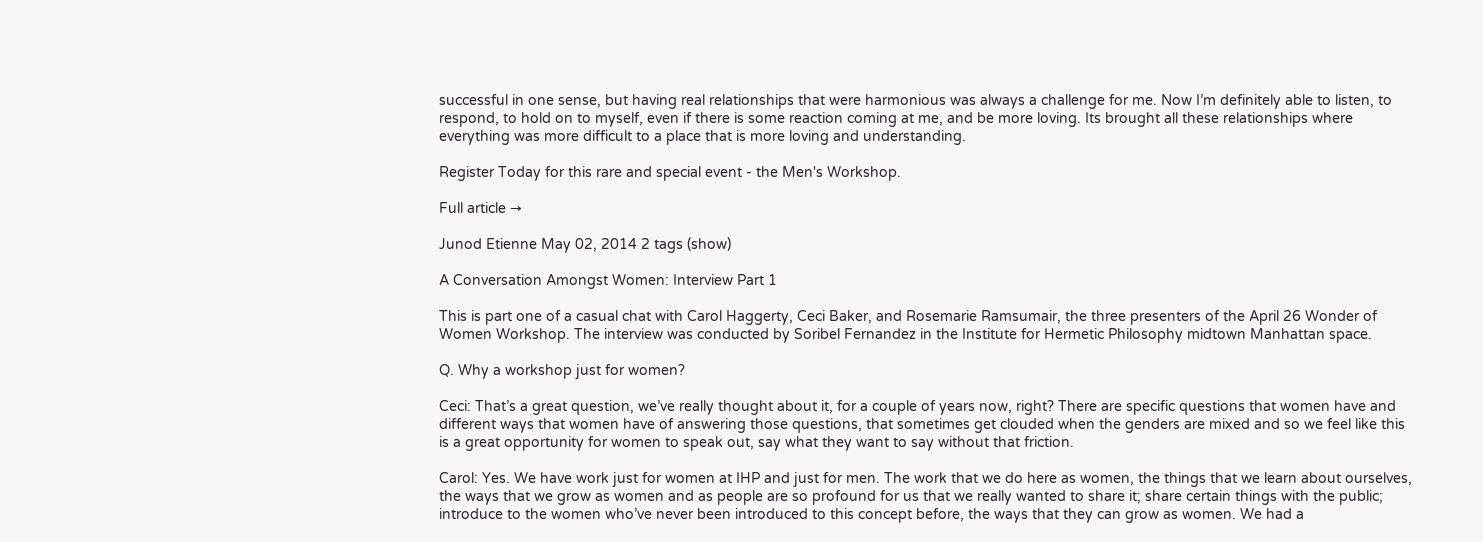successful in one sense, but having real relationships that were harmonious was always a challenge for me. Now I’m definitely able to listen, to respond, to hold on to myself, even if there is some reaction coming at me, and be more loving. Its brought all these relationships where everything was more difficult to a place that is more loving and understanding.

Register Today for this rare and special event - the Men's Workshop.

Full article →

Junod Etienne May 02, 2014 2 tags (show)

A Conversation Amongst Women: Interview Part 1

This is part one of a casual chat with Carol Haggerty, Ceci Baker, and Rosemarie Ramsumair, the three presenters of the April 26 Wonder of Women Workshop. The interview was conducted by Soribel Fernandez in the Institute for Hermetic Philosophy midtown Manhattan space.

Q. Why a workshop just for women?

Ceci: That’s a great question, we’ve really thought about it, for a couple of years now, right? There are specific questions that women have and different ways that women have of answering those questions, that sometimes get clouded when the genders are mixed and so we feel like this is a great opportunity for women to speak out, say what they want to say without that friction.

Carol: Yes. We have work just for women at IHP and just for men. The work that we do here as women, the things that we learn about ourselves, the ways that we grow as women and as people are so profound for us that we really wanted to share it; share certain things with the public; introduce to the women who’ve never been introduced to this concept before, the ways that they can grow as women. We had a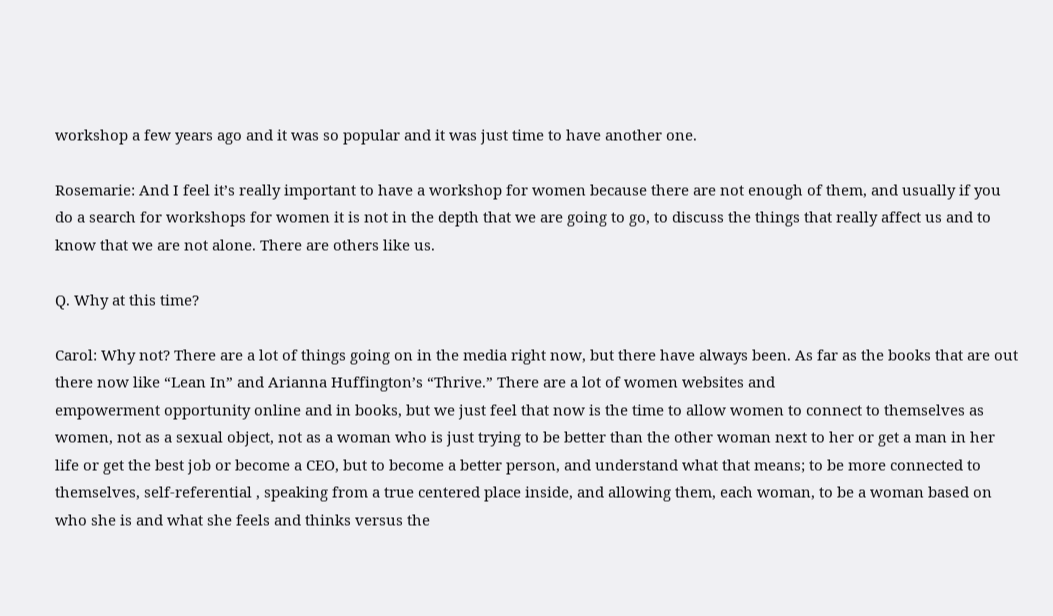workshop a few years ago and it was so popular and it was just time to have another one.

Rosemarie: And I feel it’s really important to have a workshop for women because there are not enough of them, and usually if you do a search for workshops for women it is not in the depth that we are going to go, to discuss the things that really affect us and to know that we are not alone. There are others like us.

Q. Why at this time?

Carol: Why not? There are a lot of things going on in the media right now, but there have always been. As far as the books that are out there now like “Lean In” and Arianna Huffington’s “Thrive.” There are a lot of women websites and
empowerment opportunity online and in books, but we just feel that now is the time to allow women to connect to themselves as women, not as a sexual object, not as a woman who is just trying to be better than the other woman next to her or get a man in her life or get the best job or become a CEO, but to become a better person, and understand what that means; to be more connected to themselves, self-referential , speaking from a true centered place inside, and allowing them, each woman, to be a woman based on who she is and what she feels and thinks versus the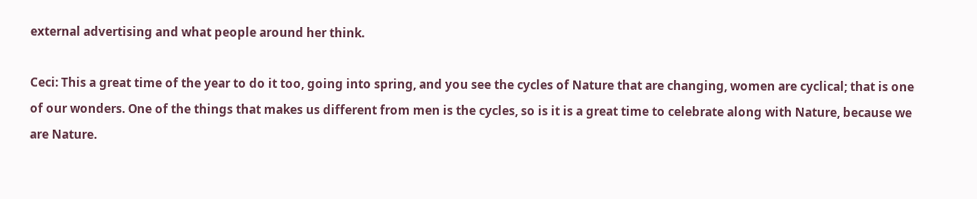external advertising and what people around her think.

Ceci: This a great time of the year to do it too, going into spring, and you see the cycles of Nature that are changing, women are cyclical; that is one of our wonders. One of the things that makes us different from men is the cycles, so is it is a great time to celebrate along with Nature, because we are Nature.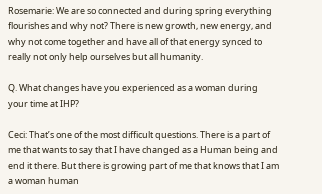Rosemarie: We are so connected and during spring everything flourishes and why not? There is new growth, new energy, and why not come together and have all of that energy synced to really not only help ourselves but all humanity.

Q. What changes have you experienced as a woman during your time at IHP?

Ceci: That’s one of the most difficult questions. There is a part of me that wants to say that I have changed as a Human being and end it there. But there is growing part of me that knows that I am a woman human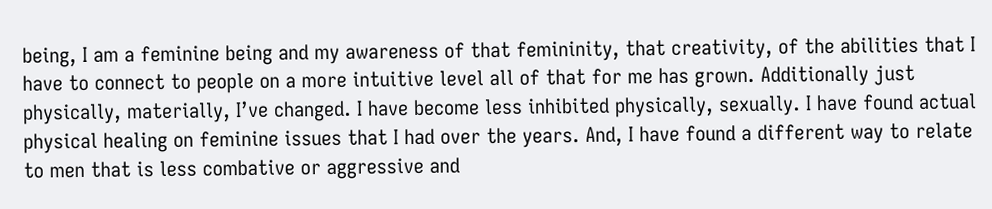being, I am a feminine being and my awareness of that femininity, that creativity, of the abilities that I have to connect to people on a more intuitive level all of that for me has grown. Additionally just physically, materially, I’ve changed. I have become less inhibited physically, sexually. I have found actual physical healing on feminine issues that I had over the years. And, I have found a different way to relate to men that is less combative or aggressive and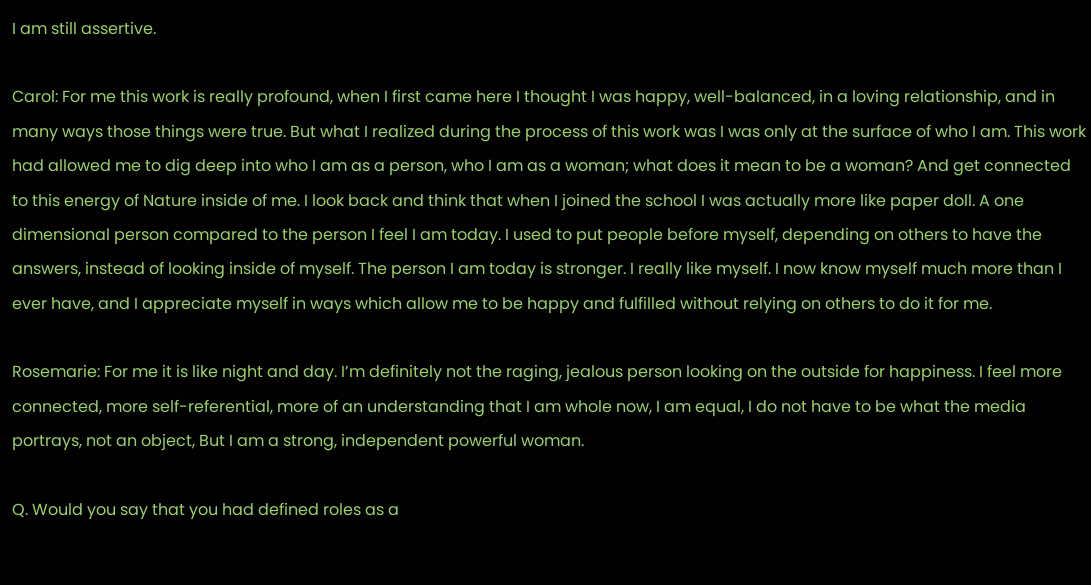I am still assertive.

Carol: For me this work is really profound, when I first came here I thought I was happy, well-balanced, in a loving relationship, and in many ways those things were true. But what I realized during the process of this work was I was only at the surface of who I am. This work had allowed me to dig deep into who I am as a person, who I am as a woman; what does it mean to be a woman? And get connected to this energy of Nature inside of me. I look back and think that when I joined the school I was actually more like paper doll. A one dimensional person compared to the person I feel I am today. I used to put people before myself, depending on others to have the answers, instead of looking inside of myself. The person I am today is stronger. I really like myself. I now know myself much more than I ever have, and I appreciate myself in ways which allow me to be happy and fulfilled without relying on others to do it for me.

Rosemarie: For me it is like night and day. I’m definitely not the raging, jealous person looking on the outside for happiness. I feel more connected, more self-referential, more of an understanding that I am whole now, I am equal, I do not have to be what the media portrays, not an object, But I am a strong, independent powerful woman.

Q. Would you say that you had defined roles as a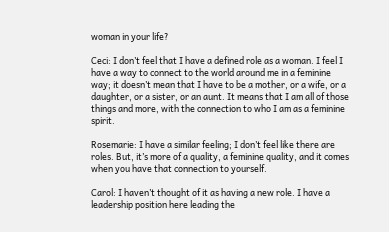woman in your life?

Ceci: I don’t feel that I have a defined role as a woman. I feel I have a way to connect to the world around me in a feminine way; it doesn’t mean that I have to be a mother, or a wife, or a daughter, or a sister, or an aunt. It means that I am all of those things and more, with the connection to who I am as a feminine spirit.

Rosemarie: I have a similar feeling; I don’t feel like there are roles. But, it’s more of a quality, a feminine quality, and it comes when you have that connection to yourself.

Carol: I haven’t thought of it as having a new role. I have a leadership position here leading the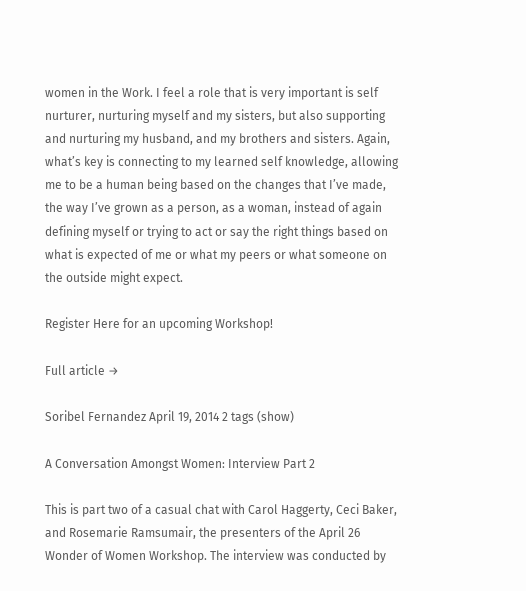women in the Work. I feel a role that is very important is self nurturer, nurturing myself and my sisters, but also supporting and nurturing my husband, and my brothers and sisters. Again, what’s key is connecting to my learned self knowledge, allowing me to be a human being based on the changes that I’ve made, the way I’ve grown as a person, as a woman, instead of again defining myself or trying to act or say the right things based on what is expected of me or what my peers or what someone on the outside might expect.

Register Here for an upcoming Workshop!

Full article →

Soribel Fernandez April 19, 2014 2 tags (show)

A Conversation Amongst Women: Interview Part 2

This is part two of a casual chat with Carol Haggerty, Ceci Baker, and Rosemarie Ramsumair, the presenters of the April 26 Wonder of Women Workshop. The interview was conducted by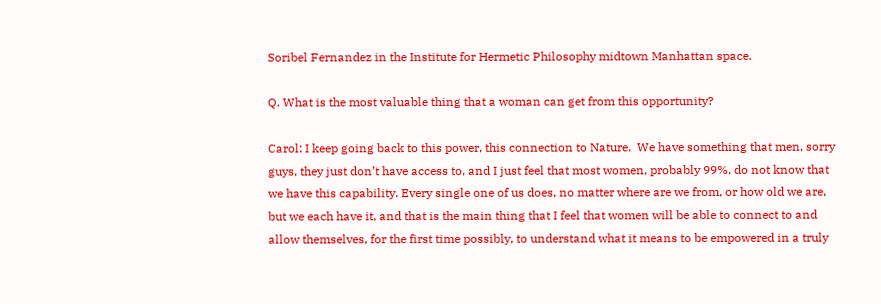Soribel Fernandez in the Institute for Hermetic Philosophy midtown Manhattan space.

Q. What is the most valuable thing that a woman can get from this opportunity?

Carol: I keep going back to this power, this connection to Nature.  We have something that men, sorry guys, they just don’t have access to, and I just feel that most women, probably 99%, do not know that we have this capability. Every single one of us does, no matter where are we from, or how old we are, but we each have it, and that is the main thing that I feel that women will be able to connect to and allow themselves, for the first time possibly, to understand what it means to be empowered in a truly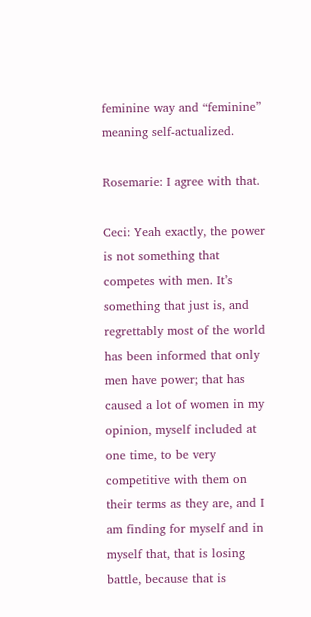feminine way and “feminine” meaning self-actualized.

Rosemarie: I agree with that.

Ceci: Yeah exactly, the power is not something that competes with men. It’s something that just is, and regrettably most of the world has been informed that only men have power; that has caused a lot of women in my opinion, myself included at one time, to be very competitive with them on their terms as they are, and I am finding for myself and in myself that, that is losing battle, because that is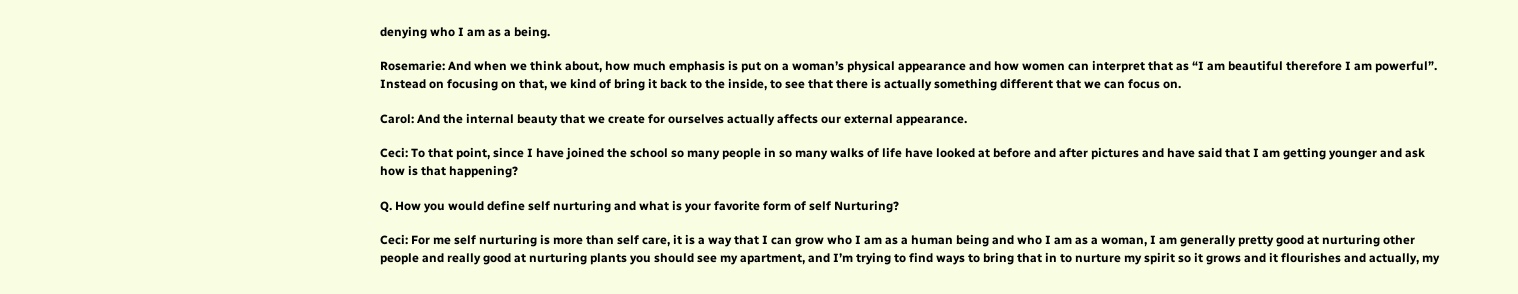denying who I am as a being.

Rosemarie: And when we think about, how much emphasis is put on a woman’s physical appearance and how women can interpret that as “I am beautiful therefore I am powerful”. Instead on focusing on that, we kind of bring it back to the inside, to see that there is actually something different that we can focus on.

Carol: And the internal beauty that we create for ourselves actually affects our external appearance.

Ceci: To that point, since I have joined the school so many people in so many walks of life have looked at before and after pictures and have said that I am getting younger and ask how is that happening?

Q. How you would define self nurturing and what is your favorite form of self Nurturing?

Ceci: For me self nurturing is more than self care, it is a way that I can grow who I am as a human being and who I am as a woman, I am generally pretty good at nurturing other people and really good at nurturing plants you should see my apartment, and I’m trying to find ways to bring that in to nurture my spirit so it grows and it flourishes and actually, my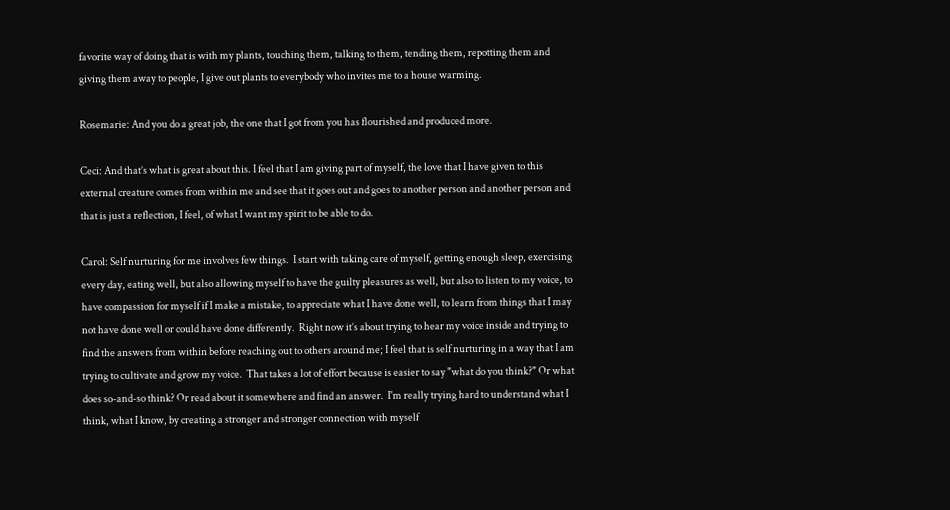favorite way of doing that is with my plants, touching them, talking to them, tending them, repotting them and giving them away to people, I give out plants to everybody who invites me to a house warming.

Rosemarie: And you do a great job, the one that I got from you has flourished and produced more.

Ceci: And that’s what is great about this. I feel that I am giving part of myself, the love that I have given to this external creature comes from within me and see that it goes out and goes to another person and another person and that is just a reflection, I feel, of what I want my spirit to be able to do.

Carol: Self nurturing for me involves few things.  I start with taking care of myself, getting enough sleep, exercising every day, eating well, but also allowing myself to have the guilty pleasures as well, but also to listen to my voice, to have compassion for myself if I make a mistake, to appreciate what I have done well, to learn from things that I may not have done well or could have done differently.  Right now it’s about trying to hear my voice inside and trying to find the answers from within before reaching out to others around me; I feel that is self nurturing in a way that I am trying to cultivate and grow my voice.  That takes a lot of effort because is easier to say "what do you think?" Or what does so-and-so think? Or read about it somewhere and find an answer.  I'm really trying hard to understand what I think, what I know, by creating a stronger and stronger connection with myself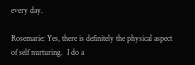every day.

Rosemarie: Yes, there is definitely the physical aspect of self nurturing.  I do a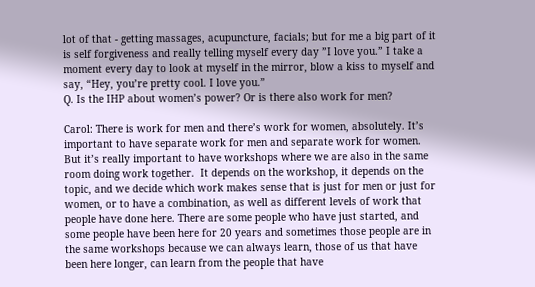lot of that - getting massages, acupuncture, facials; but for me a big part of it is self forgiveness and really telling myself every day ”I love you.” I take a moment every day to look at myself in the mirror, blow a kiss to myself and say, “Hey, you’re pretty cool. I love you.”
Q. Is the IHP about women’s power? Or is there also work for men?

Carol: There is work for men and there’s work for women, absolutely. It’s important to have separate work for men and separate work for women. But it’s really important to have workshops where we are also in the same room doing work together.  It depends on the workshop, it depends on the topic, and we decide which work makes sense that is just for men or just for women, or to have a combination, as well as different levels of work that people have done here. There are some people who have just started, and some people have been here for 20 years and sometimes those people are in the same workshops because we can always learn, those of us that have been here longer, can learn from the people that have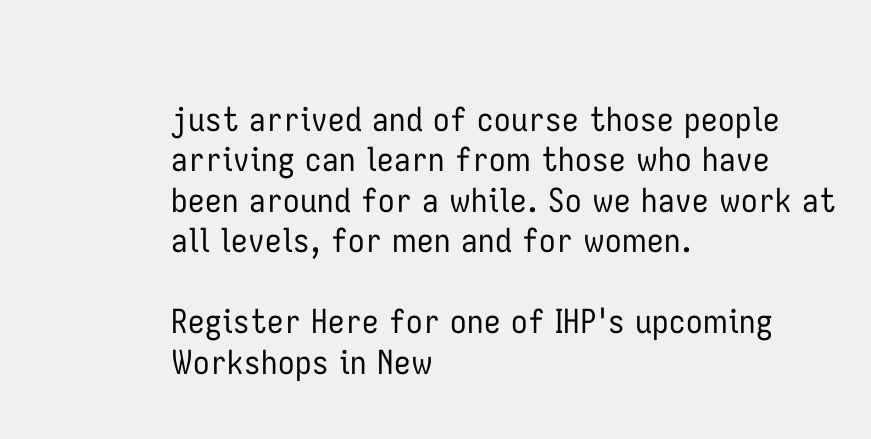just arrived and of course those people arriving can learn from those who have been around for a while. So we have work at all levels, for men and for women.

Register Here for one of IHP's upcoming Workshops in New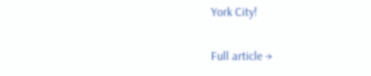York City!

Full article →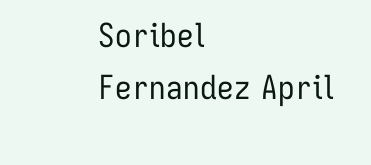Soribel Fernandez April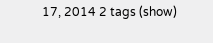17, 2014 2 tags (show)